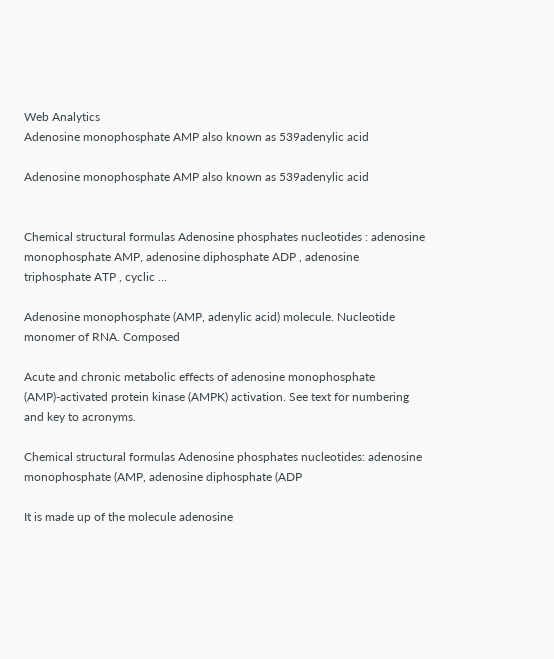Web Analytics
Adenosine monophosphate AMP also known as 539adenylic acid

Adenosine monophosphate AMP also known as 539adenylic acid


Chemical structural formulas Adenosine phosphates nucleotides : adenosine monophosphate AMP, adenosine diphosphate ADP , adenosine triphosphate ATP , cyclic ...

Adenosine monophosphate (AMP, adenylic acid) molecule. Nucleotide monomer of RNA. Composed

Acute and chronic metabolic effects of adenosine monophosphate (AMP)-activated protein kinase (AMPK) activation. See text for numbering and key to acronyms.

Chemical structural formulas Adenosine phosphates nucleotides: adenosine monophosphate (AMP, adenosine diphosphate (ADP

It is made up of the molecule adenosine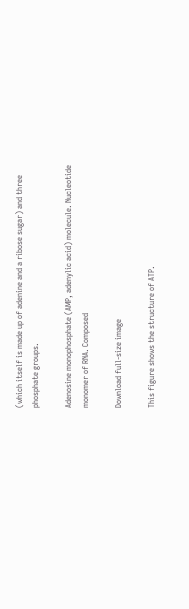(which itself is made up of adenine and a ribose sugar) and three phosphate groups.

Adenosine monophosphate (AMP, adenylic acid) molecule. Nucleotide monomer of RNA. Composed

Download full-size image

This figure shows the structure of ATP.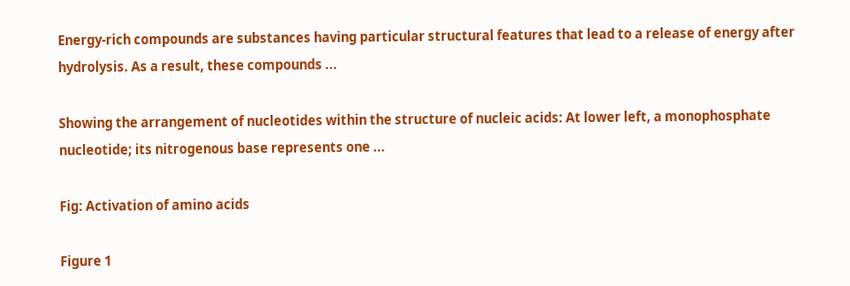Energy-rich compounds are substances having particular structural features that lead to a release of energy after hydrolysis. As a result, these compounds ...

Showing the arrangement of nucleotides within the structure of nucleic acids: At lower left, a monophosphate nucleotide; its nitrogenous base represents one ...

Fig: Activation of amino acids

Figure 1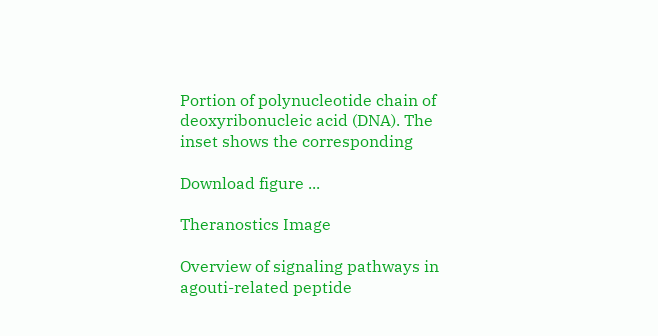Portion of polynucleotide chain of deoxyribonucleic acid (DNA). The inset shows the corresponding

Download figure ...

Theranostics Image

Overview of signaling pathways in agouti-related peptide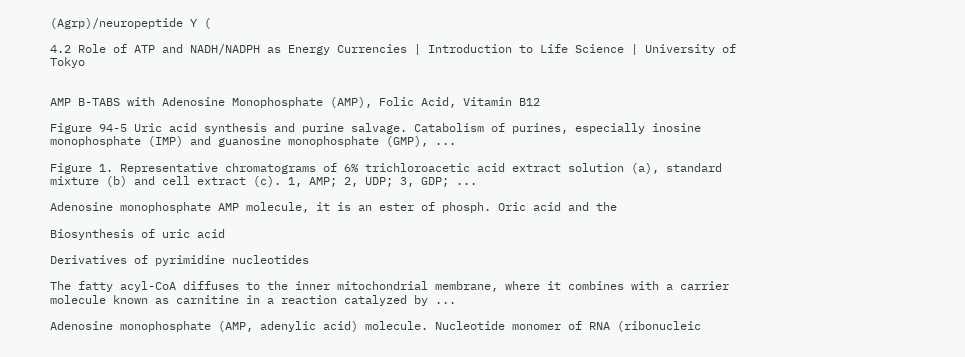(Agrp)/neuropeptide Y (

4.2 Role of ATP and NADH/NADPH as Energy Currencies | Introduction to Life Science | University of Tokyo


AMP B-TABS with Adenosine Monophosphate (AMP), Folic Acid, Vitamin B12

Figure 94-5 Uric acid synthesis and purine salvage. Catabolism of purines, especially inosine monophosphate (IMP) and guanosine monophosphate (GMP), ...

Figure 1. Representative chromatograms of 6% trichloroacetic acid extract solution (a), standard mixture (b) and cell extract (c). 1, AMP; 2, UDP; 3, GDP; ...

Adenosine monophosphate AMP molecule, it is an ester of phosph. Oric acid and the

Biosynthesis of uric acid

Derivatives of pyrimidine nucleotides

The fatty acyl-CoA diffuses to the inner mitochondrial membrane, where it combines with a carrier molecule known as carnitine in a reaction catalyzed by ...

Adenosine monophosphate (AMP, adenylic acid) molecule. Nucleotide monomer of RNA (ribonucleic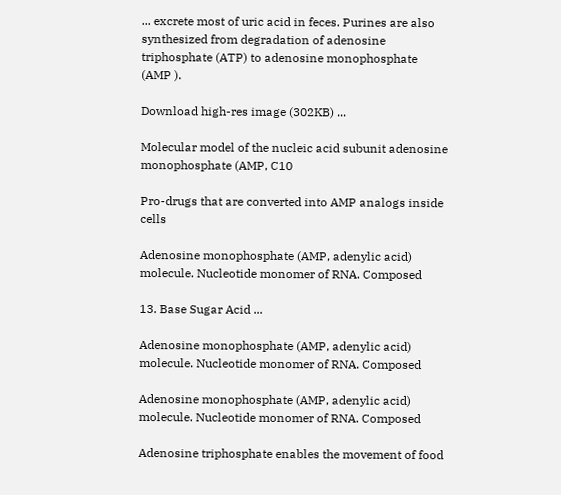... excrete most of uric acid in feces. Purines are also synthesized from degradation of adenosine triphosphate (ATP) to adenosine monophosphate (AMP ).

Download high-res image (302KB) ...

Molecular model of the nucleic acid subunit adenosine monophosphate (AMP, C10

Pro-drugs that are converted into AMP analogs inside cells

Adenosine monophosphate (AMP, adenylic acid) molecule. Nucleotide monomer of RNA. Composed

13. Base Sugar Acid ...

Adenosine monophosphate (AMP, adenylic acid) molecule. Nucleotide monomer of RNA. Composed

Adenosine monophosphate (AMP, adenylic acid) molecule. Nucleotide monomer of RNA. Composed

Adenosine triphosphate enables the movement of food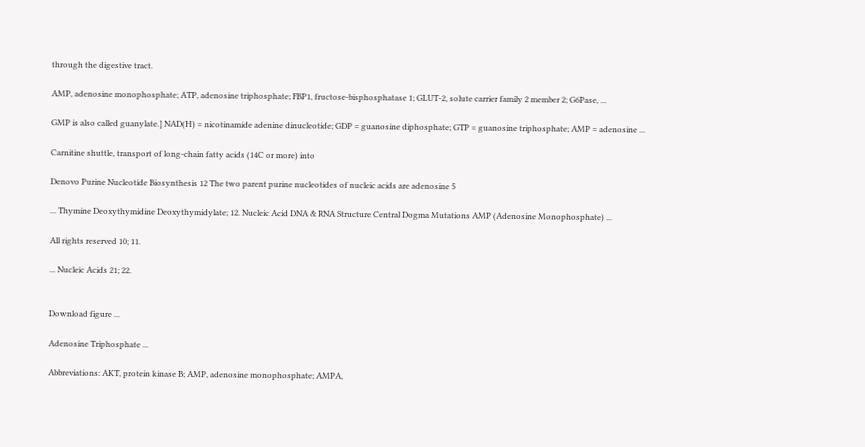through the digestive tract.

AMP, adenosine monophosphate; ATP, adenosine triphosphate; FBP1, fructose-bisphosphatase 1; GLUT-2, solute carrier family 2 member 2; G6Pase, ...

GMP is also called guanylate.] NAD(H) = nicotinamide adenine dinucleotide; GDP = guanosine diphosphate; GTP = guanosine triphosphate; AMP = adenosine ...

Carnitine shuttle, transport of long-chain fatty acids (14C or more) into

Denovo Purine Nucleotide Biosynthesis 12 The two parent purine nucleotides of nucleic acids are adenosine 5

... Thymine Deoxythymidine Deoxythymidylate; 12. Nucleic Acid DNA & RNA Structure Central Dogma Mutations AMP (Adenosine Monophosphate) ...

All rights reserved 10; 11.

... Nucleic Acids 21; 22.


Download figure ...

Adenosine Triphosphate ...

Abbreviations: AKT, protein kinase B; AMP, adenosine monophosphate; AMPA,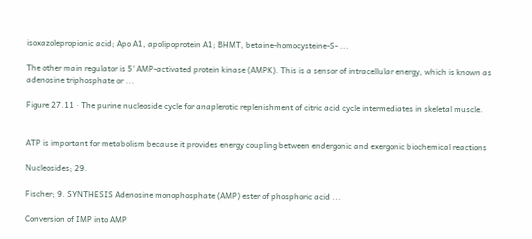isoxazolepropionic acid; Apo A1, apolipoprotein A1; BHMT, betaine-homocysteine-S- ...

The other main regulator is 5' AMP-activated protein kinase (AMPK). This is a sensor of intracellular energy, which is known as adenosine triphosphate or ...

Figure 27.11 · The purine nucleoside cycle for anaplerotic replenishment of citric acid cycle intermediates in skeletal muscle.


ATP is important for metabolism because it provides energy coupling between endergonic and exergonic biochemical reactions

Nucleosides; 29.

Fischer; 9. SYNTHESIS Adenosine monophosphate (AMP) ester of phosphoric acid ...

Conversion of IMP into AMP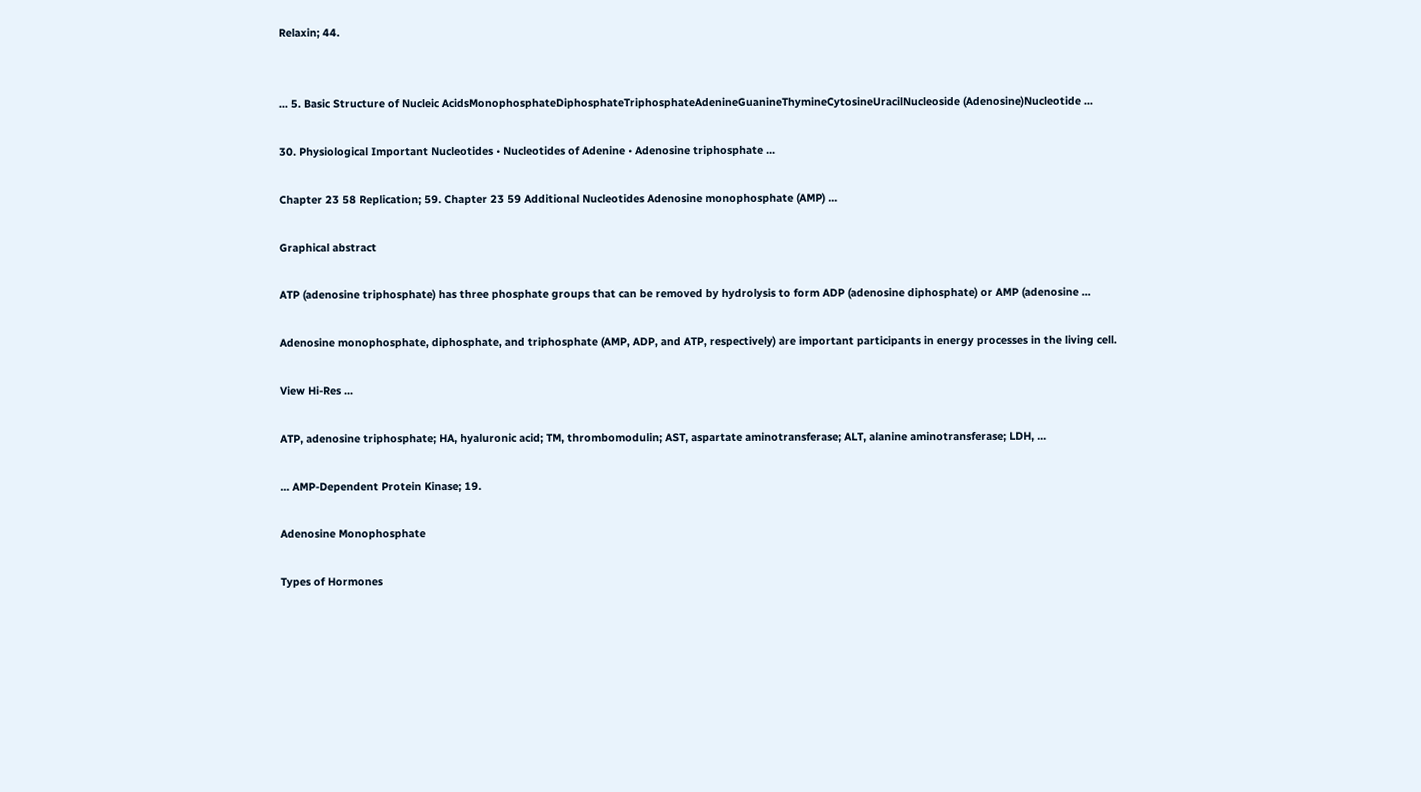Relaxin; 44.


... 5. Basic Structure of Nucleic AcidsMonophosphateDiphosphateTriphosphateAdenineGuanineThymineCytosineUracilNucleoside (Adenosine)Nucleotide ...

30. Physiological Important Nucleotides • Nucleotides of Adenine • Adenosine triphosphate ...

Chapter 23 58 Replication; 59. Chapter 23 59 Additional Nucleotides Adenosine monophosphate (AMP) ...

Graphical abstract

ATP (adenosine triphosphate) has three phosphate groups that can be removed by hydrolysis to form ADP (adenosine diphosphate) or AMP (adenosine ...

Adenosine monophosphate, diphosphate, and triphosphate (AMP, ADP, and ATP, respectively) are important participants in energy processes in the living cell.

View Hi-Res ...

ATP, adenosine triphosphate; HA, hyaluronic acid; TM, thrombomodulin; AST, aspartate aminotransferase; ALT, alanine aminotransferase; LDH, ...

... AMP-Dependent Protein Kinase; 19.

Adenosine Monophosphate

Types of Hormones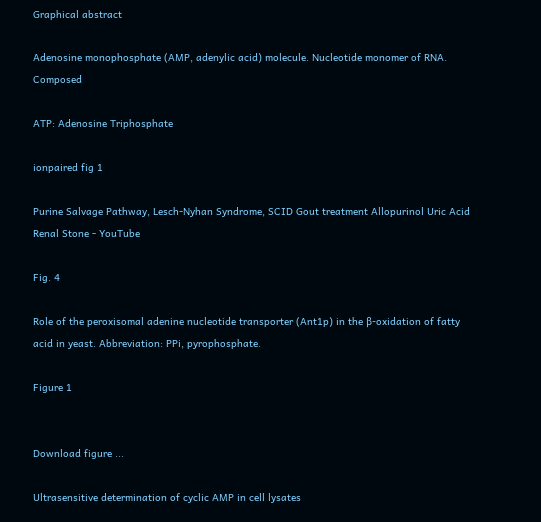Graphical abstract

Adenosine monophosphate (AMP, adenylic acid) molecule. Nucleotide monomer of RNA. Composed

ATP: Adenosine Triphosphate

ionpaired fig 1

Purine Salvage Pathway, Lesch-Nyhan Syndrome, SCID Gout treatment Allopurinol Uric Acid Renal Stone - YouTube

Fig. 4

Role of the peroxisomal adenine nucleotide transporter (Ant1p) in the β-oxidation of fatty acid in yeast. Abbreviation: PPi, pyrophosphate.

Figure 1


Download figure ...

Ultrasensitive determination of cyclic AMP in cell lysates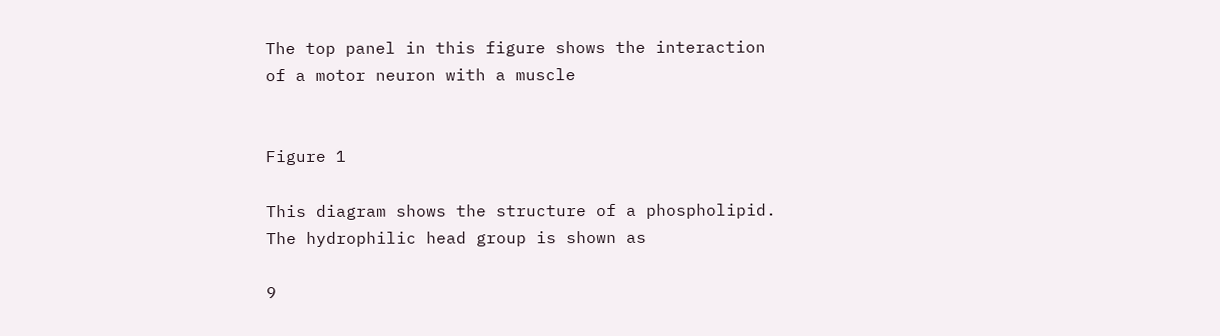The top panel in this figure shows the interaction of a motor neuron with a muscle


Figure 1

This diagram shows the structure of a phospholipid. The hydrophilic head group is shown as

9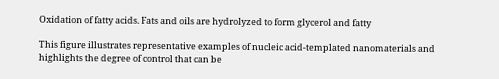Oxidation of fatty acids. Fats and oils are hydrolyzed to form glycerol and fatty

This figure illustrates representative examples of nucleic acid-templated nanomaterials and highlights the degree of control that can be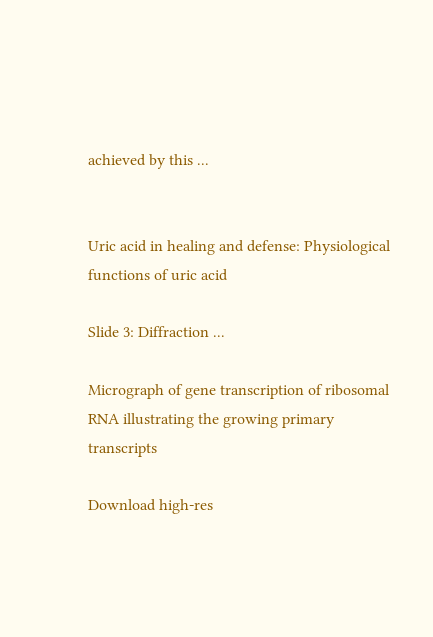achieved by this ...


Uric acid in healing and defense: Physiological functions of uric acid

Slide 3: Diffraction ...

Micrograph of gene transcription of ribosomal RNA illustrating the growing primary transcripts

Download high-res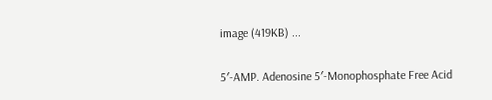image (419KB) ...

5′-AMP. Adenosine 5′-Monophosphate Free Acid